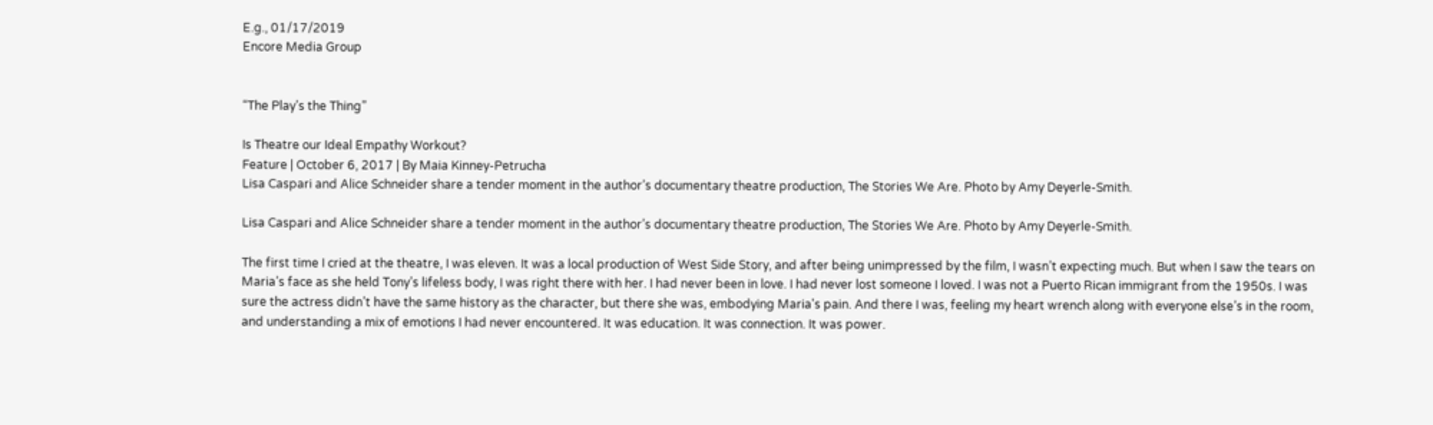E.g., 01/17/2019
Encore Media Group


“The Play’s the Thing”

Is Theatre our Ideal Empathy Workout?
Feature | October 6, 2017 | By Maia Kinney-Petrucha
Lisa Caspari and Alice Schneider share a tender moment in the author’s documentary theatre production, The Stories We Are. Photo by Amy Deyerle-Smith.

Lisa Caspari and Alice Schneider share a tender moment in the author’s documentary theatre production, The Stories We Are. Photo by Amy Deyerle-Smith.

The first time I cried at the theatre, I was eleven. It was a local production of West Side Story, and after being unimpressed by the film, I wasn’t expecting much. But when I saw the tears on Maria’s face as she held Tony’s lifeless body, I was right there with her. I had never been in love. I had never lost someone I loved. I was not a Puerto Rican immigrant from the 1950s. I was sure the actress didn’t have the same history as the character, but there she was, embodying Maria's pain. And there I was, feeling my heart wrench along with everyone else’s in the room, and understanding a mix of emotions I had never encountered. It was education. It was connection. It was power.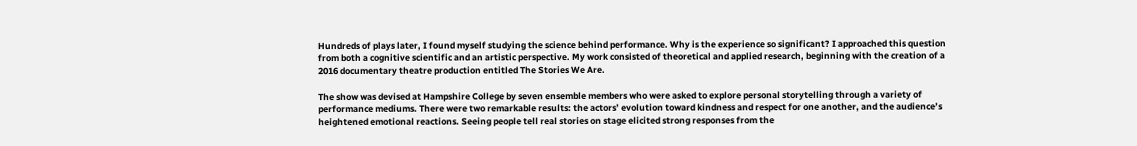Hundreds of plays later, I found myself studying the science behind performance. Why is the experience so significant? I approached this question from both a cognitive scientific and an artistic perspective. My work consisted of theoretical and applied research, beginning with the creation of a 2016 documentary theatre production entitled The Stories We Are.

The show was devised at Hampshire College by seven ensemble members who were asked to explore personal storytelling through a variety of performance mediums. There were two remarkable results: the actors’ evolution toward kindness and respect for one another, and the audience’s heightened emotional reactions. Seeing people tell real stories on stage elicited strong responses from the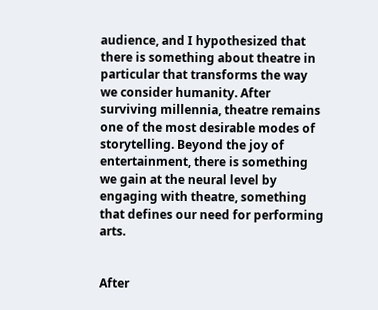audience, and I hypothesized that there is something about theatre in particular that transforms the way we consider humanity. After surviving millennia, theatre remains one of the most desirable modes of storytelling. Beyond the joy of entertainment, there is something we gain at the neural level by engaging with theatre, something that defines our need for performing arts.


After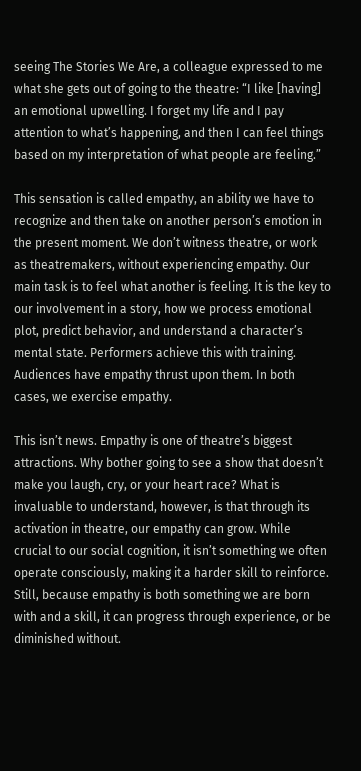seeing The Stories We Are, a colleague expressed to me what she gets out of going to the theatre: “I like [having] an emotional upwelling. I forget my life and I pay attention to what’s happening, and then I can feel things based on my interpretation of what people are feeling.”

This sensation is called empathy, an ability we have to recognize and then take on another person’s emotion in the present moment. We don’t witness theatre, or work as theatremakers, without experiencing empathy. Our main task is to feel what another is feeling. It is the key to our involvement in a story, how we process emotional plot, predict behavior, and understand a character’s mental state. Performers achieve this with training. Audiences have empathy thrust upon them. In both cases, we exercise empathy.

This isn’t news. Empathy is one of theatre’s biggest attractions. Why bother going to see a show that doesn’t make you laugh, cry, or your heart race? What is invaluable to understand, however, is that through its activation in theatre, our empathy can grow. While crucial to our social cognition, it isn’t something we often operate consciously, making it a harder skill to reinforce. Still, because empathy is both something we are born with and a skill, it can progress through experience, or be diminished without.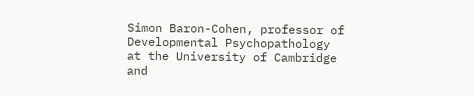Simon Baron-Cohen, professor of Developmental Psychopathology at the University of Cambridge and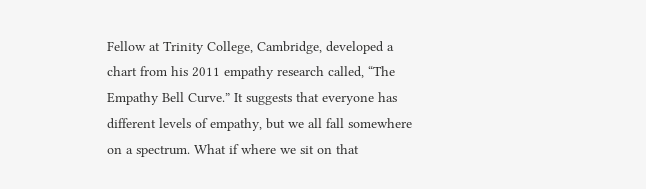Fellow at Trinity College, Cambridge, developed a chart from his 2011 empathy research called, “The Empathy Bell Curve.” It suggests that everyone has different levels of empathy, but we all fall somewhere on a spectrum. What if where we sit on that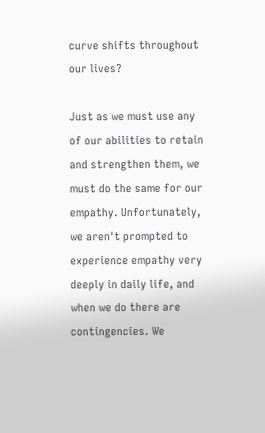curve shifts throughout our lives?

Just as we must use any of our abilities to retain and strengthen them, we must do the same for our empathy. Unfortunately, we aren't prompted to experience empathy very deeply in daily life, and when we do there are contingencies. We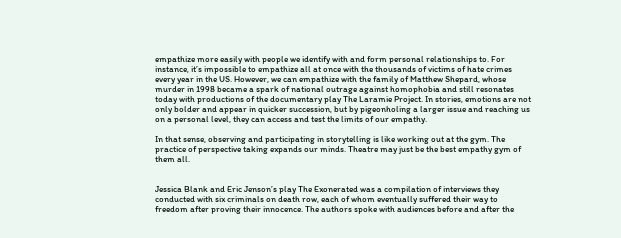empathize more easily with people we identify with and form personal relationships to. For instance, it’s impossible to empathize all at once with the thousands of victims of hate crimes every year in the US. However, we can empathize with the family of Matthew Shepard, whose murder in 1998 became a spark of national outrage against homophobia and still resonates today with productions of the documentary play The Laramie Project. In stories, emotions are not only bolder and appear in quicker succession, but by pigeonholing a larger issue and reaching us on a personal level, they can access and test the limits of our empathy.

In that sense, observing and participating in storytelling is like working out at the gym. The practice of perspective taking expands our minds. Theatre may just be the best empathy gym of them all.


Jessica Blank and Eric Jenson’s play The Exonerated was a compilation of interviews they conducted with six criminals on death row, each of whom eventually suffered their way to freedom after proving their innocence. The authors spoke with audiences before and after the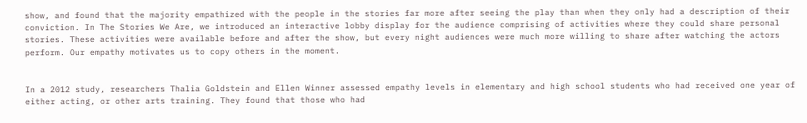show, and found that the majority empathized with the people in the stories far more after seeing the play than when they only had a description of their conviction. In The Stories We Are, we introduced an interactive lobby display for the audience comprising of activities where they could share personal stories. These activities were available before and after the show, but every night audiences were much more willing to share after watching the actors perform. Our empathy motivates us to copy others in the moment.


In a 2012 study, researchers Thalia Goldstein and Ellen Winner assessed empathy levels in elementary and high school students who had received one year of either acting, or other arts training. They found that those who had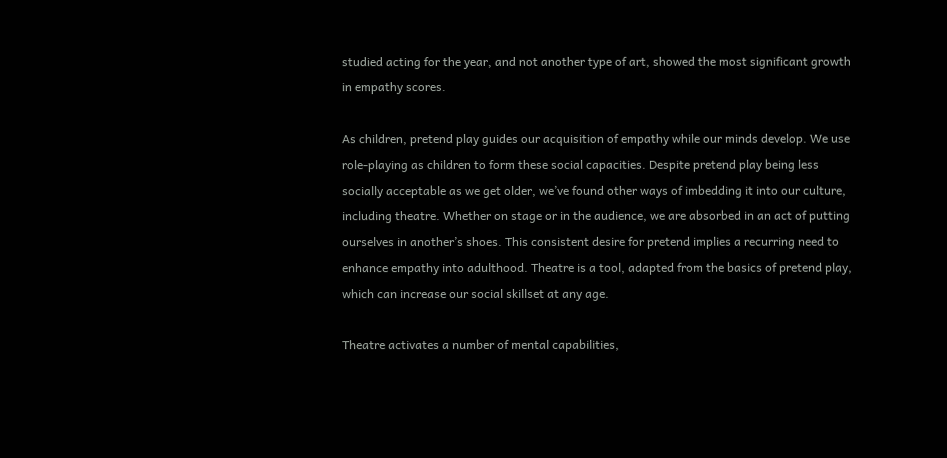studied acting for the year, and not another type of art, showed the most significant growth in empathy scores.

As children, pretend play guides our acquisition of empathy while our minds develop. We use role-playing as children to form these social capacities. Despite pretend play being less socially acceptable as we get older, we’ve found other ways of imbedding it into our culture, including theatre. Whether on stage or in the audience, we are absorbed in an act of putting ourselves in another’s shoes. This consistent desire for pretend implies a recurring need to enhance empathy into adulthood. Theatre is a tool, adapted from the basics of pretend play, which can increase our social skillset at any age.

Theatre activates a number of mental capabilities,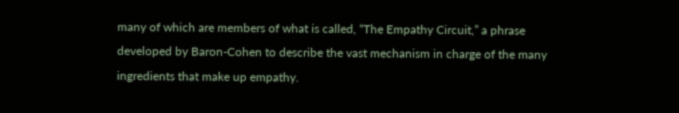many of which are members of what is called, “The Empathy Circuit,” a phrase developed by Baron-Cohen to describe the vast mechanism in charge of the many ingredients that make up empathy.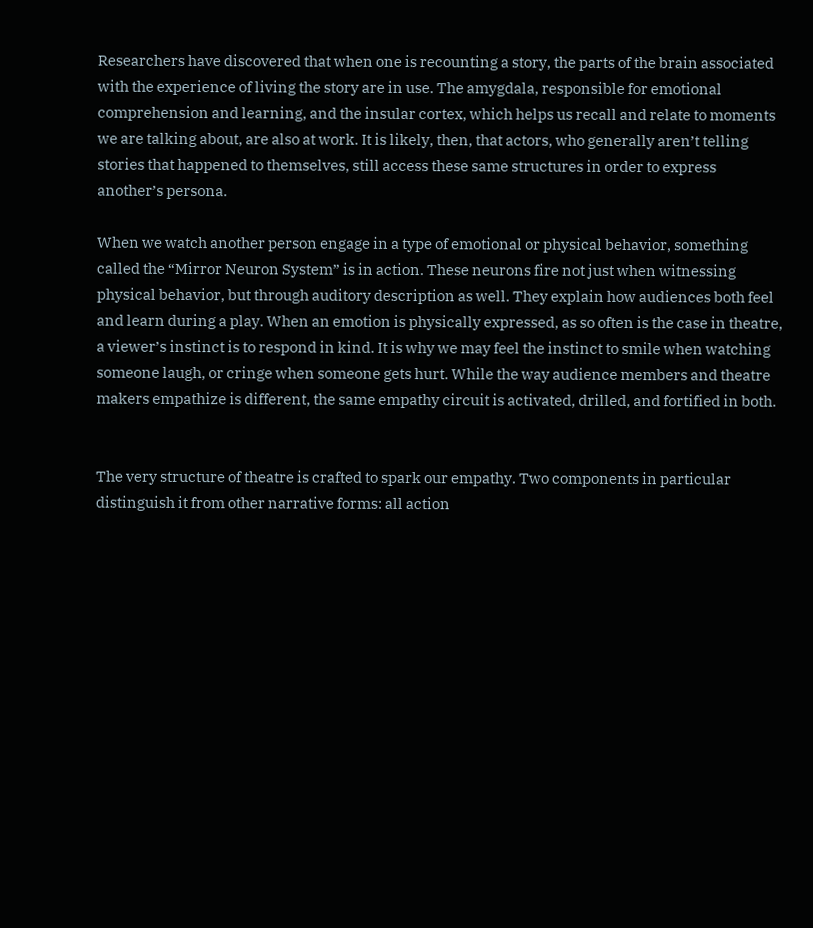Researchers have discovered that when one is recounting a story, the parts of the brain associated with the experience of living the story are in use. The amygdala, responsible for emotional comprehension and learning, and the insular cortex, which helps us recall and relate to moments we are talking about, are also at work. It is likely, then, that actors, who generally aren’t telling stories that happened to themselves, still access these same structures in order to express another’s persona.

When we watch another person engage in a type of emotional or physical behavior, something called the “Mirror Neuron System” is in action. These neurons fire not just when witnessing physical behavior, but through auditory description as well. They explain how audiences both feel and learn during a play. When an emotion is physically expressed, as so often is the case in theatre, a viewer’s instinct is to respond in kind. It is why we may feel the instinct to smile when watching someone laugh, or cringe when someone gets hurt. While the way audience members and theatre makers empathize is different, the same empathy circuit is activated, drilled, and fortified in both.


The very structure of theatre is crafted to spark our empathy. Two components in particular distinguish it from other narrative forms: all action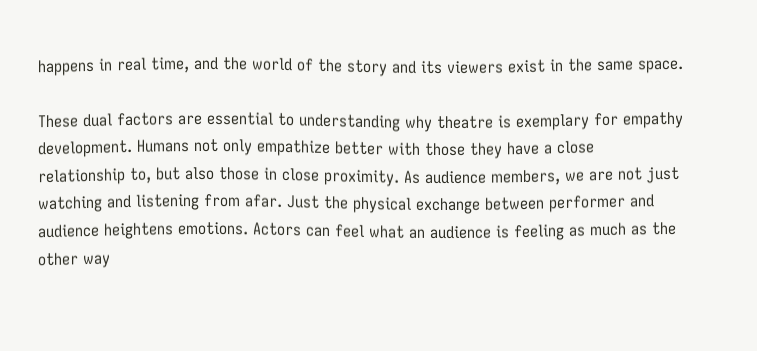happens in real time, and the world of the story and its viewers exist in the same space.

These dual factors are essential to understanding why theatre is exemplary for empathy development. Humans not only empathize better with those they have a close relationship to, but also those in close proximity. As audience members, we are not just watching and listening from afar. Just the physical exchange between performer and audience heightens emotions. Actors can feel what an audience is feeling as much as the other way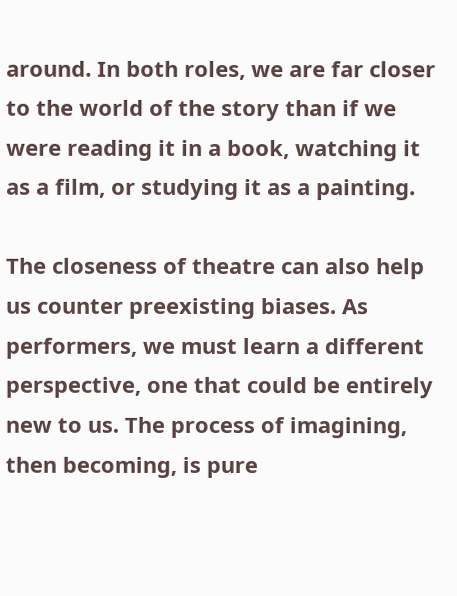around. In both roles, we are far closer to the world of the story than if we were reading it in a book, watching it as a film, or studying it as a painting.

The closeness of theatre can also help us counter preexisting biases. As performers, we must learn a different perspective, one that could be entirely new to us. The process of imagining, then becoming, is pure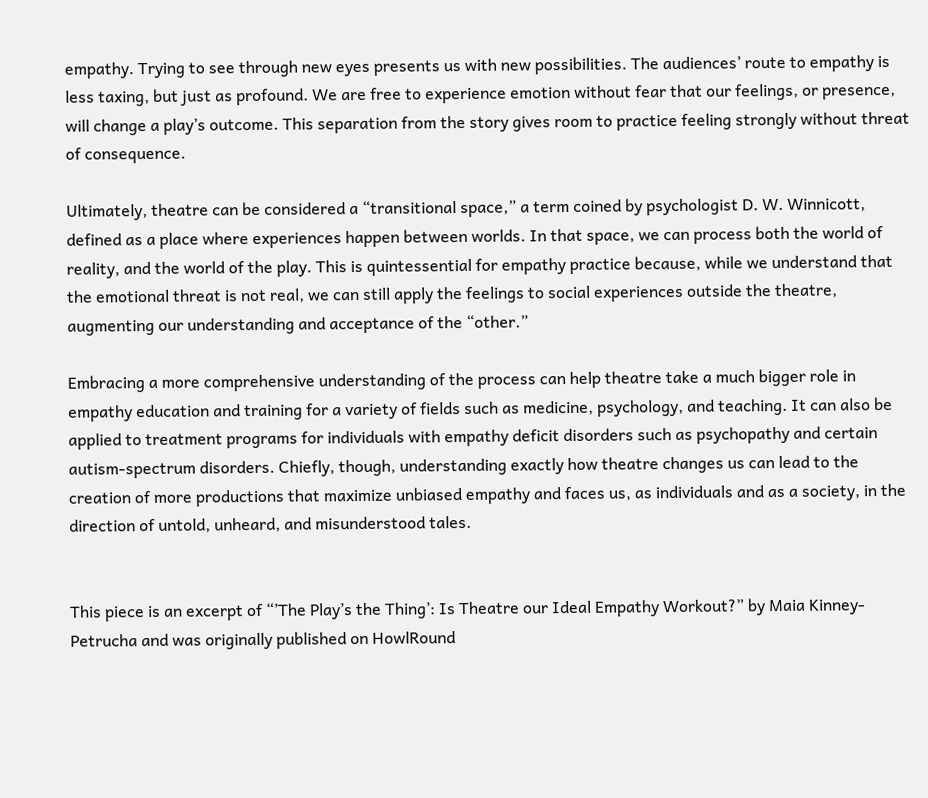empathy. Trying to see through new eyes presents us with new possibilities. The audiences’ route to empathy is less taxing, but just as profound. We are free to experience emotion without fear that our feelings, or presence, will change a play’s outcome. This separation from the story gives room to practice feeling strongly without threat of consequence.

Ultimately, theatre can be considered a “transitional space,” a term coined by psychologist D. W. Winnicott, defined as a place where experiences happen between worlds. In that space, we can process both the world of reality, and the world of the play. This is quintessential for empathy practice because, while we understand that the emotional threat is not real, we can still apply the feelings to social experiences outside the theatre, augmenting our understanding and acceptance of the “other.”

Embracing a more comprehensive understanding of the process can help theatre take a much bigger role in empathy education and training for a variety of fields such as medicine, psychology, and teaching. It can also be applied to treatment programs for individuals with empathy deficit disorders such as psychopathy and certain autism-spectrum disorders. Chiefly, though, understanding exactly how theatre changes us can lead to the creation of more productions that maximize unbiased empathy and faces us, as individuals and as a society, in the direction of untold, unheard, and misunderstood tales.


This piece is an excerpt of “’The Play’s the Thing’: Is Theatre our Ideal Empathy Workout?” by Maia Kinney-Petrucha and was originally published on HowlRound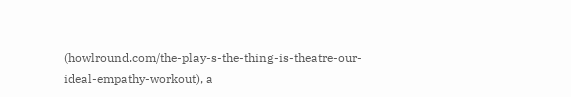(howlround.com/the-play-s-the-thing-is-theatre-our-ideal-empathy-workout), a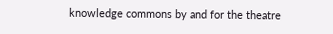knowledge commons by and for the theatre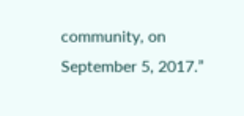community, on September 5, 2017.”